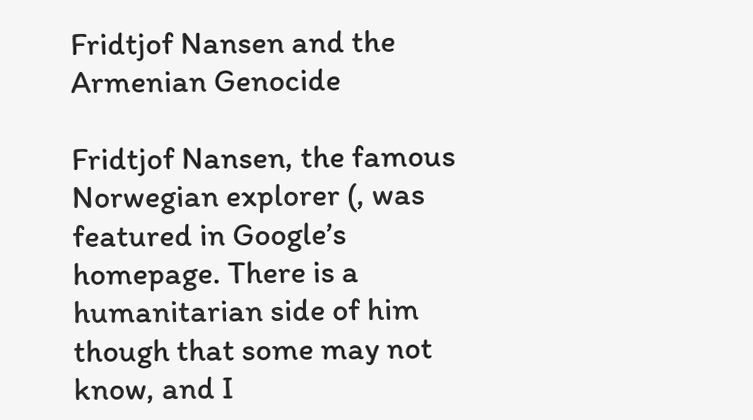Fridtjof Nansen and the Armenian Genocide

Fridtjof Nansen, the famous Norwegian explorer (, was featured in Google’s homepage. There is a humanitarian side of him though that some may not know, and I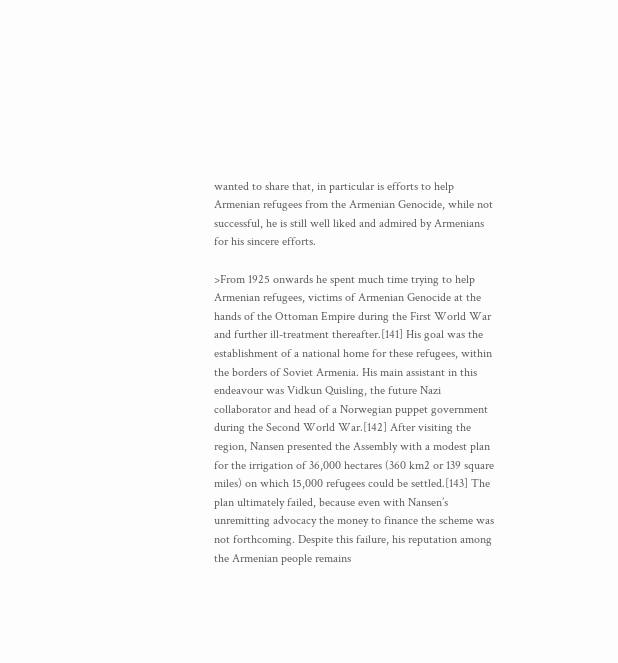wanted to share that, in particular is efforts to help Armenian refugees from the Armenian Genocide, while not successful, he is still well liked and admired by Armenians for his sincere efforts.

>From 1925 onwards he spent much time trying to help Armenian refugees, victims of Armenian Genocide at the hands of the Ottoman Empire during the First World War and further ill-treatment thereafter.[141] His goal was the establishment of a national home for these refugees, within the borders of Soviet Armenia. His main assistant in this endeavour was Vidkun Quisling, the future Nazi collaborator and head of a Norwegian puppet government during the Second World War.[142] After visiting the region, Nansen presented the Assembly with a modest plan for the irrigation of 36,000 hectares (360 km2 or 139 square miles) on which 15,000 refugees could be settled.[143] The plan ultimately failed, because even with Nansen’s unremitting advocacy the money to finance the scheme was not forthcoming. Despite this failure, his reputation among the Armenian people remains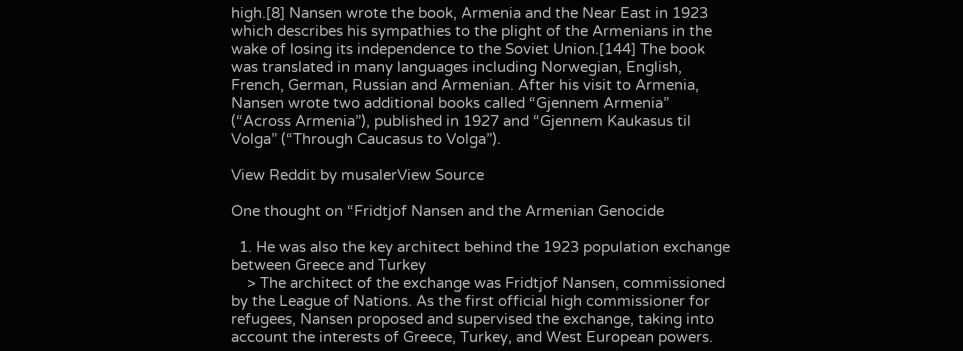high.[8] Nansen wrote the book, Armenia and the Near East in 1923 which describes his sympathies to the plight of the Armenians in the wake of losing its independence to the Soviet Union.[144] The book was translated in many languages including Norwegian, English, French, German, Russian and Armenian. After his visit to Armenia, Nansen wrote two additional books called “Gjennem Armenia” (“Across Armenia”), published in 1927 and “Gjennem Kaukasus til Volga” (“Through Caucasus to Volga”).

View Reddit by musalerView Source

One thought on “Fridtjof Nansen and the Armenian Genocide

  1. He was also the key architect behind the 1923 population exchange between Greece and Turkey
    > The architect of the exchange was Fridtjof Nansen, commissioned by the League of Nations. As the first official high commissioner for refugees, Nansen proposed and supervised the exchange, taking into account the interests of Greece, Turkey, and West European powers.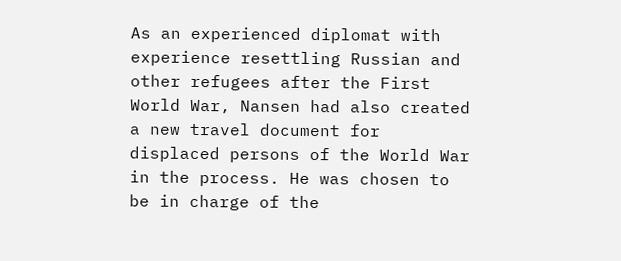As an experienced diplomat with experience resettling Russian and other refugees after the First World War, Nansen had also created a new travel document for displaced persons of the World War in the process. He was chosen to be in charge of the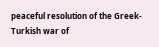peaceful resolution of the Greek-Turkish war of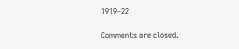1919–22

Comments are closed.